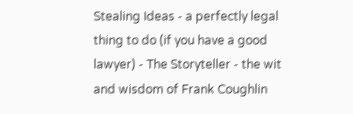Stealing Ideas - a perfectly legal thing to do (if you have a good lawyer) - The Storyteller - the wit and wisdom of Frank Coughlin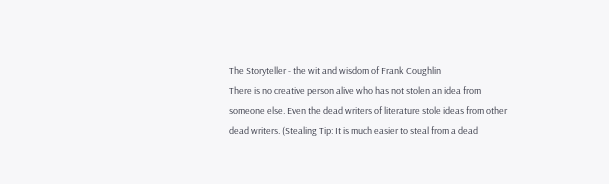The Storyteller - the wit and wisdom of Frank Coughlin
There is no creative person alive who has not stolen an idea from someone else. Even the dead writers of literature stole ideas from other dead writers. (Stealing Tip: It is much easier to steal from a dead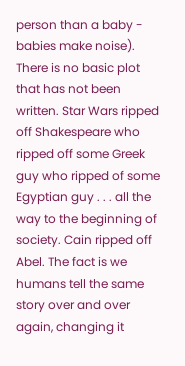person than a baby - babies make noise).
There is no basic plot that has not been written. Star Wars ripped off Shakespeare who ripped off some Greek guy who ripped of some Egyptian guy . . . all the way to the beginning of society. Cain ripped off Abel. The fact is we humans tell the same story over and over again, changing it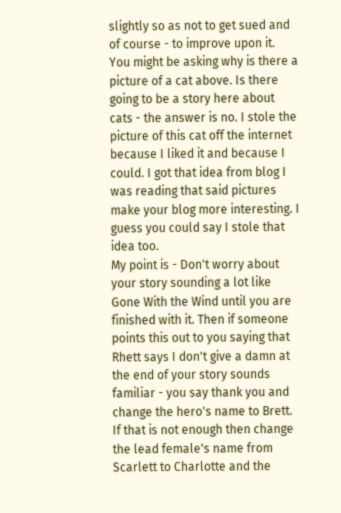slightly so as not to get sued and of course - to improve upon it.
You might be asking why is there a picture of a cat above. Is there going to be a story here about cats - the answer is no. I stole the picture of this cat off the internet because I liked it and because I could. I got that idea from blog I was reading that said pictures make your blog more interesting. I guess you could say I stole that idea too.
My point is - Don't worry about your story sounding a lot like Gone With the Wind until you are finished with it. Then if someone points this out to you saying that Rhett says I don't give a damn at the end of your story sounds familiar - you say thank you and change the hero's name to Brett. If that is not enough then change the lead female's name from Scarlett to Charlotte and the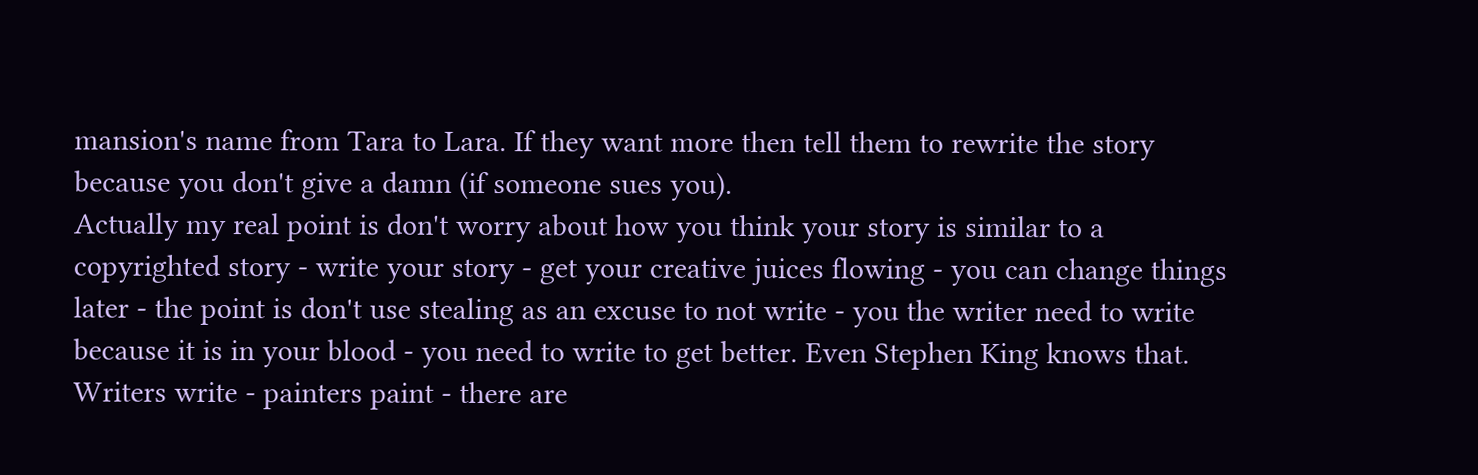mansion's name from Tara to Lara. If they want more then tell them to rewrite the story because you don't give a damn (if someone sues you).
Actually my real point is don't worry about how you think your story is similar to a copyrighted story - write your story - get your creative juices flowing - you can change things later - the point is don't use stealing as an excuse to not write - you the writer need to write because it is in your blood - you need to write to get better. Even Stephen King knows that.
Writers write - painters paint - there are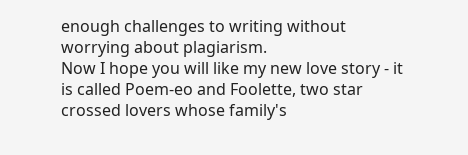enough challenges to writing without worrying about plagiarism.
Now I hope you will like my new love story - it is called Poem-eo and Foolette, two star crossed lovers whose family's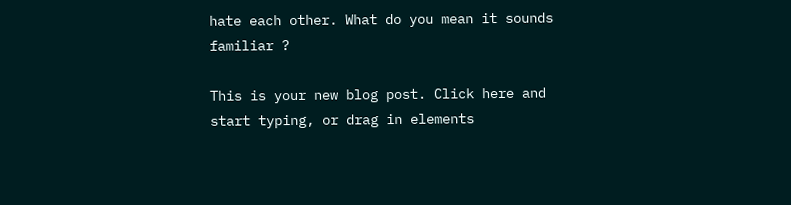hate each other. What do you mean it sounds familiar ?

This is your new blog post. Click here and start typing, or drag in elements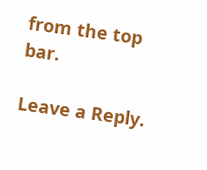from the top bar.

Leave a Reply.